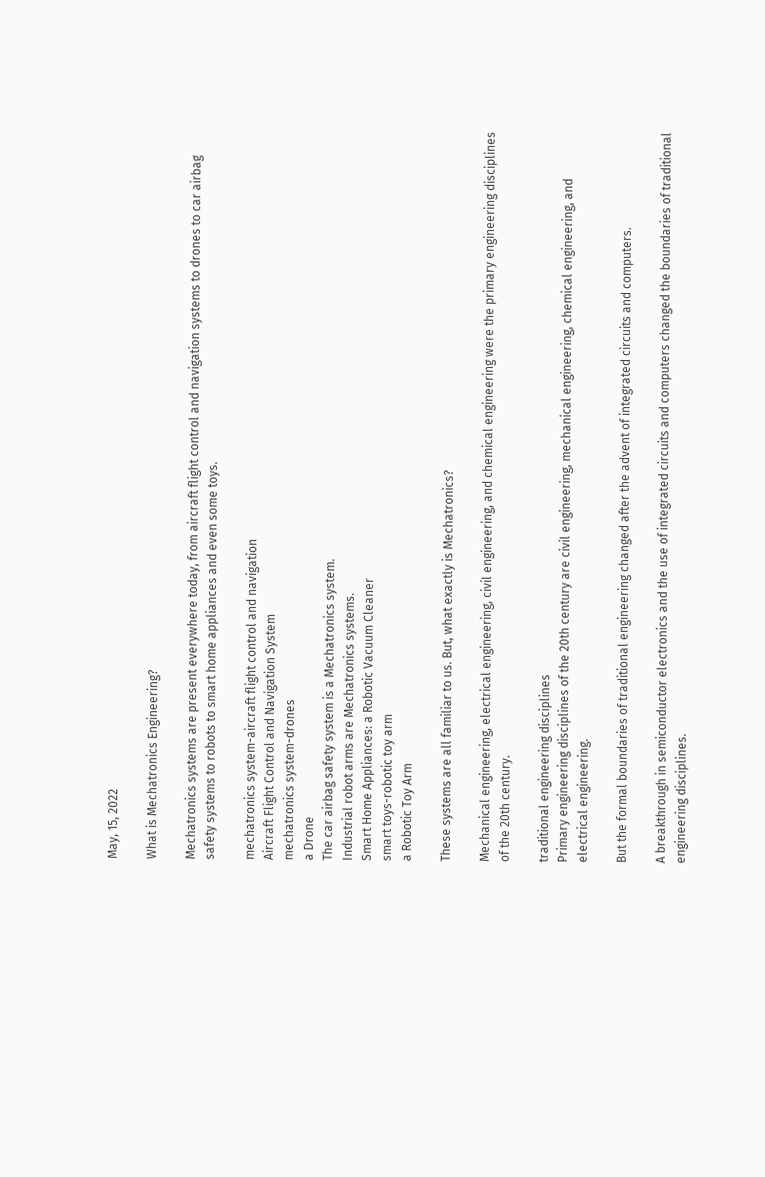May, 15, 2022

What is Mechatronics Engineering?

Mechatronics systems are present everywhere today, from aircraft flight control and navigation systems to drones to car airbag safety systems to robots to smart home appliances and even some toys.

mechatronics system-aircraft flight control and navigation
Aircraft Flight Control and Navigation System
mechatronics system-drones
a Drone
The car airbag safety system is a Mechatronics system.
Industrial robot arms are Mechatronics systems.
Smart Home Appliances: a Robotic Vacuum Cleaner
smart toys-robotic toy arm
a Robotic Toy Arm

These systems are all familiar to us. But, what exactly is Mechatronics?

Mechanical engineering, electrical engineering, civil engineering, and chemical engineering were the primary engineering disciplines of the 20th century.

traditional engineering disciplines
Primary engineering disciplines of the 20th century are civil engineering, mechanical engineering, chemical engineering, and electrical engineering.

But the formal boundaries of traditional engineering changed after the advent of integrated circuits and computers.

A breakthrough in semiconductor electronics and the use of integrated circuits and computers changed the boundaries of traditional engineering disciplines.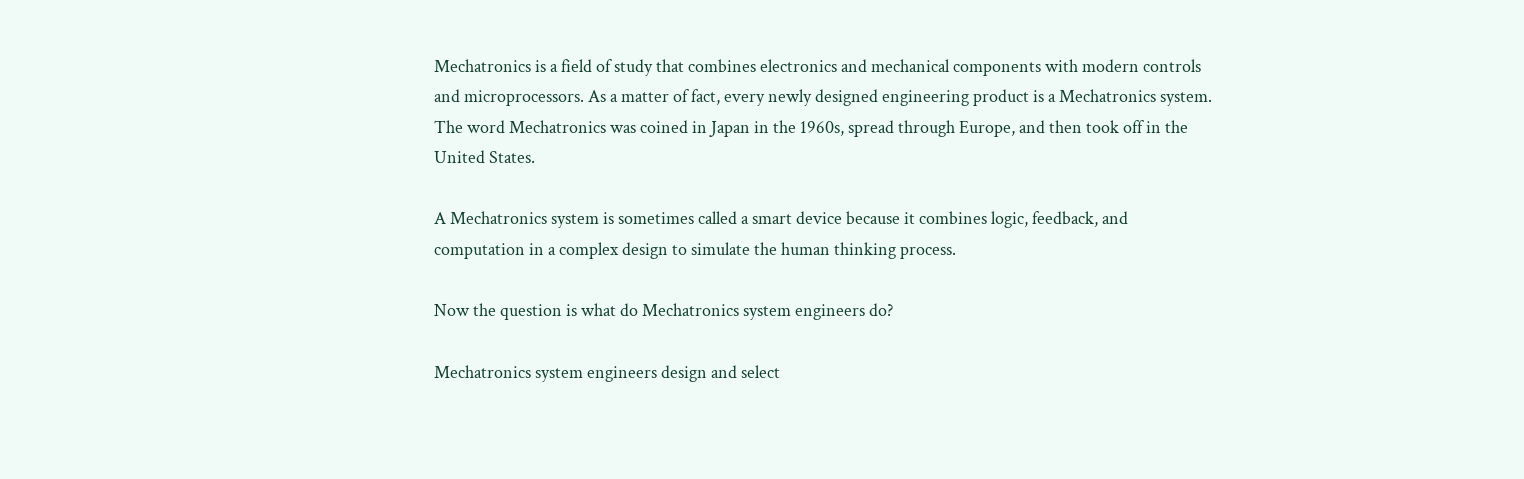Mechatronics is a field of study that combines electronics and mechanical components with modern controls and microprocessors. As a matter of fact, every newly designed engineering product is a Mechatronics system. The word Mechatronics was coined in Japan in the 1960s, spread through Europe, and then took off in the United States.

A Mechatronics system is sometimes called a smart device because it combines logic, feedback, and computation in a complex design to simulate the human thinking process.

Now the question is what do Mechatronics system engineers do?

Mechatronics system engineers design and select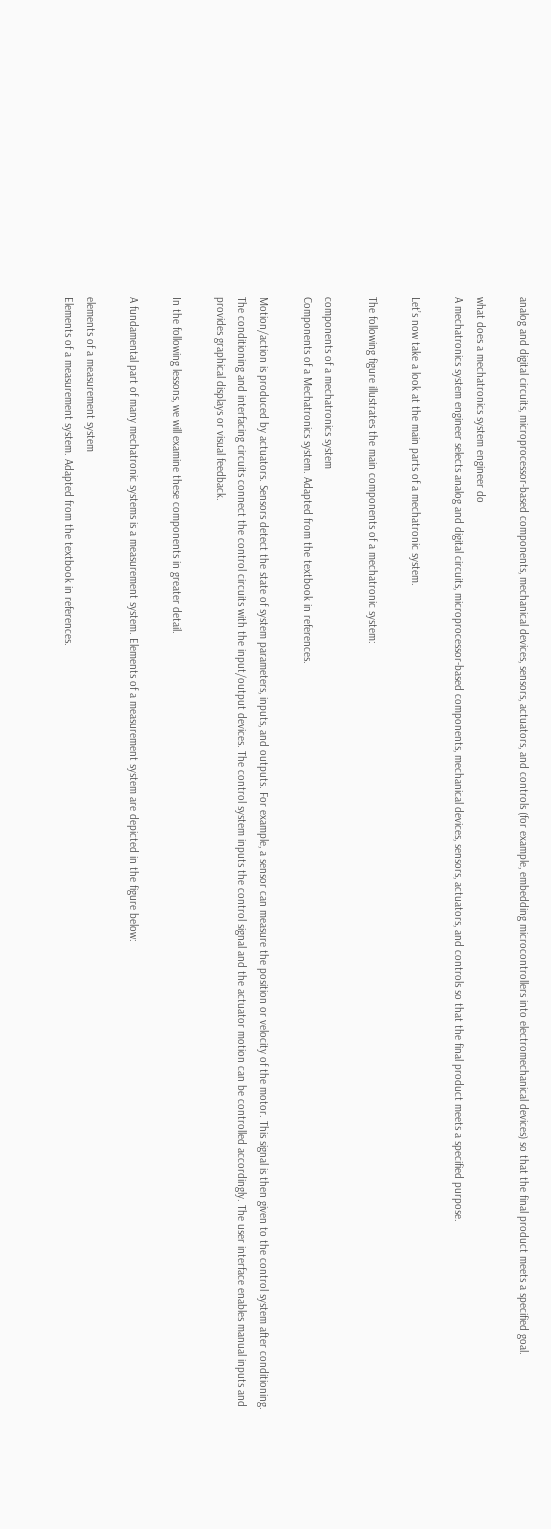analog and digital circuits, microprocessor-based components, mechanical devices, sensors, actuators, and controls (for example, embedding microcontrollers into electromechanical devices) so that the final product meets a specified goal.

what does a mechatronics system engineer do
A mechatronics system engineer selects analog and digital circuits, microprocessor-based components, mechanical devices, sensors, actuators, and controls so that the final product meets a specified purpose.

Let’s now take a look at the main parts of a mechatronic system.

The following figure illustrates the main components of a mechatronic system:

components of a mechatronics system
Components of a Mechatronics system. Adapted from the textbook in references.

Motion/action is produced by actuators. Sensors detect the state of system parameters, inputs, and outputs. For example, a sensor can measure the position or velocity of the motor. This signal is then given to the control system after conditioning. The conditioning and interfacing circuits connect the control circuits with the input/output devices. The control system inputs the control signal and the actuator motion can be controlled accordingly. The user interface enables manual inputs and provides graphical displays or visual feedback.

In the following lessons, we will examine these components in greater detail.

A fundamental part of many mechatronic systems is a measurement system. Elements of a measurement system are depicted in the figure below:

elements of a measurement system
Elements of a measurement system. Adapted from the textbook in references.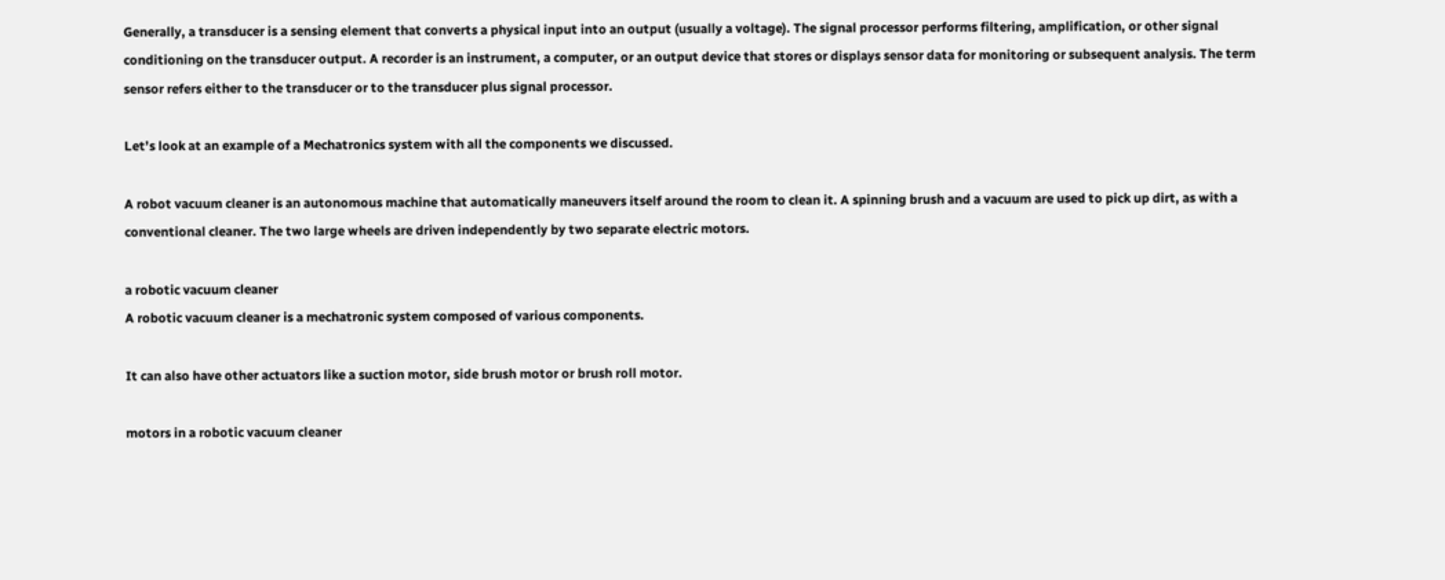Generally, a transducer is a sensing element that converts a physical input into an output (usually a voltage). The signal processor performs filtering, amplification, or other signal conditioning on the transducer output. A recorder is an instrument, a computer, or an output device that stores or displays sensor data for monitoring or subsequent analysis. The term sensor refers either to the transducer or to the transducer plus signal processor.

Let’s look at an example of a Mechatronics system with all the components we discussed.

A robot vacuum cleaner is an autonomous machine that automatically maneuvers itself around the room to clean it. A spinning brush and a vacuum are used to pick up dirt, as with a conventional cleaner. The two large wheels are driven independently by two separate electric motors.

a robotic vacuum cleaner
A robotic vacuum cleaner is a mechatronic system composed of various components.

It can also have other actuators like a suction motor, side brush motor or brush roll motor.

motors in a robotic vacuum cleaner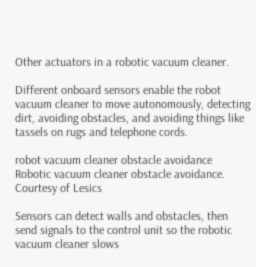Other actuators in a robotic vacuum cleaner.

Different onboard sensors enable the robot vacuum cleaner to move autonomously, detecting dirt, avoiding obstacles, and avoiding things like tassels on rugs and telephone cords.

robot vacuum cleaner obstacle avoidance
Robotic vacuum cleaner obstacle avoidance. Courtesy of Lesics

Sensors can detect walls and obstacles, then send signals to the control unit so the robotic vacuum cleaner slows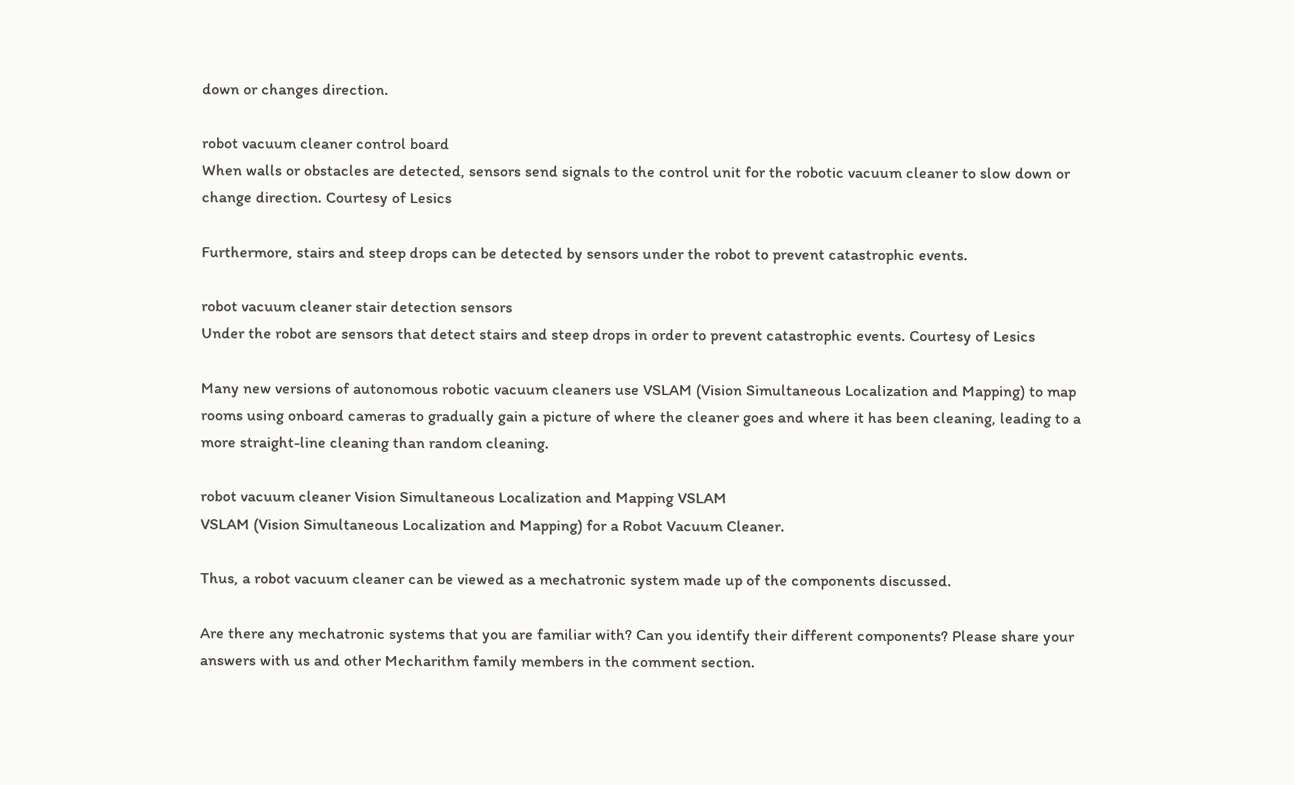down or changes direction.

robot vacuum cleaner control board
When walls or obstacles are detected, sensors send signals to the control unit for the robotic vacuum cleaner to slow down or change direction. Courtesy of Lesics

Furthermore, stairs and steep drops can be detected by sensors under the robot to prevent catastrophic events.

robot vacuum cleaner stair detection sensors
Under the robot are sensors that detect stairs and steep drops in order to prevent catastrophic events. Courtesy of Lesics

Many new versions of autonomous robotic vacuum cleaners use VSLAM (Vision Simultaneous Localization and Mapping) to map rooms using onboard cameras to gradually gain a picture of where the cleaner goes and where it has been cleaning, leading to a more straight-line cleaning than random cleaning.

robot vacuum cleaner Vision Simultaneous Localization and Mapping VSLAM
VSLAM (Vision Simultaneous Localization and Mapping) for a Robot Vacuum Cleaner.

Thus, a robot vacuum cleaner can be viewed as a mechatronic system made up of the components discussed.

Are there any mechatronic systems that you are familiar with? Can you identify their different components? Please share your answers with us and other Mecharithm family members in the comment section.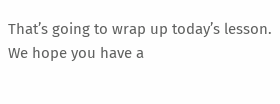That’s going to wrap up today’s lesson. We hope you have a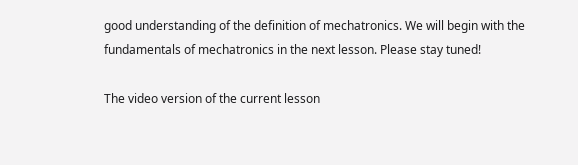good understanding of the definition of mechatronics. We will begin with the fundamentals of mechatronics in the next lesson. Please stay tuned!

The video version of the current lesson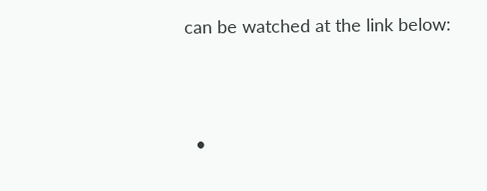can be watched at the link below:




  •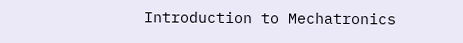Introduction to Mechatronics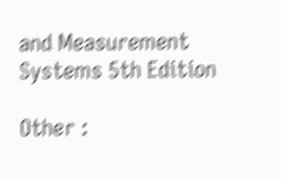and Measurement Systems 5th Edition

Other :